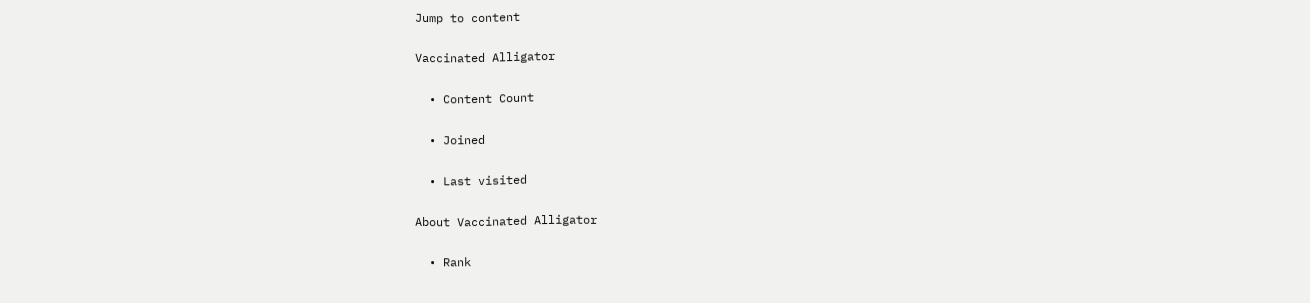Jump to content

Vaccinated Alligator

  • Content Count

  • Joined

  • Last visited

About Vaccinated Alligator

  • Rank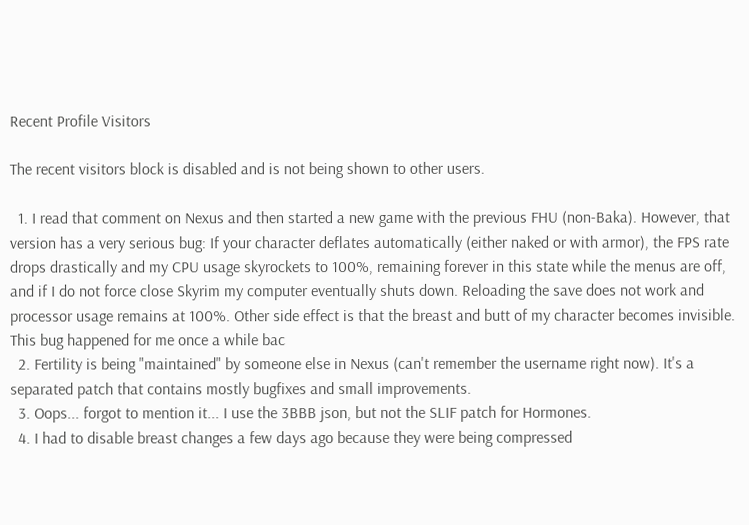Recent Profile Visitors

The recent visitors block is disabled and is not being shown to other users.

  1. I read that comment on Nexus and then started a new game with the previous FHU (non-Baka). However, that version has a very serious bug: If your character deflates automatically (either naked or with armor), the FPS rate drops drastically and my CPU usage skyrockets to 100%, remaining forever in this state while the menus are off, and if I do not force close Skyrim my computer eventually shuts down. Reloading the save does not work and processor usage remains at 100%. Other side effect is that the breast and butt of my character becomes invisible. This bug happened for me once a while bac
  2. Fertility is being "maintained" by someone else in Nexus (can't remember the username right now). It's a separated patch that contains mostly bugfixes and small improvements.
  3. Oops... forgot to mention it... I use the 3BBB json, but not the SLIF patch for Hormones.
  4. I had to disable breast changes a few days ago because they were being compressed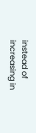instead of increasing in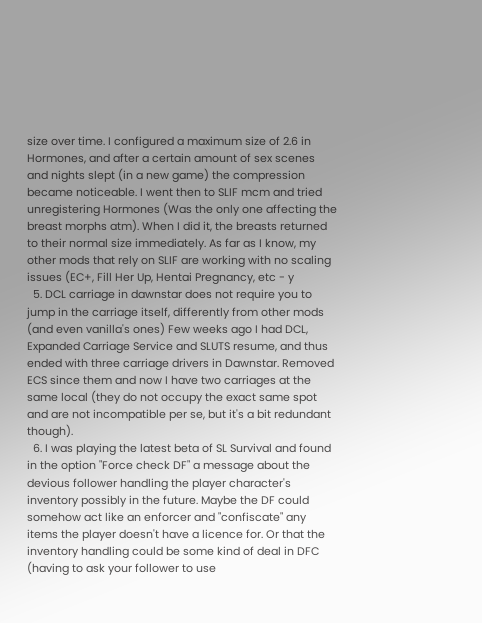size over time. I configured a maximum size of 2.6 in Hormones, and after a certain amount of sex scenes and nights slept (in a new game) the compression became noticeable. I went then to SLIF mcm and tried unregistering Hormones (Was the only one affecting the breast morphs atm). When I did it, the breasts returned to their normal size immediately. As far as I know, my other mods that rely on SLIF are working with no scaling issues (EC+, Fill Her Up, Hentai Pregnancy, etc - y
  5. DCL carriage in dawnstar does not require you to jump in the carriage itself, differently from other mods (and even vanilla's ones) Few weeks ago I had DCL, Expanded Carriage Service and SLUTS resume, and thus ended with three carriage drivers in Dawnstar. Removed ECS since them and now I have two carriages at the same local (they do not occupy the exact same spot and are not incompatible per se, but it's a bit redundant though).
  6. I was playing the latest beta of SL Survival and found in the option "Force check DF" a message about the devious follower handling the player character's inventory possibly in the future. Maybe the DF could somehow act like an enforcer and "confiscate" any items the player doesn't have a licence for. Or that the inventory handling could be some kind of deal in DFC (having to ask your follower to use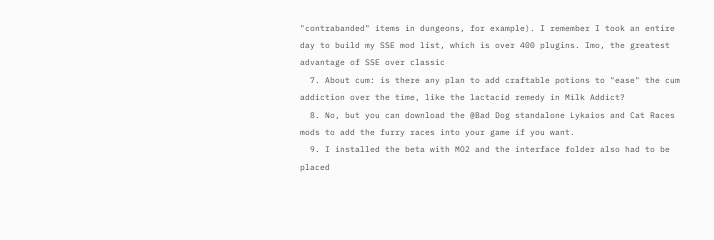"contrabanded" items in dungeons, for example). I remember I took an entire day to build my SSE mod list, which is over 400 plugins. Imo, the greatest advantage of SSE over classic
  7. About cum: is there any plan to add craftable potions to "ease" the cum addiction over the time, like the lactacid remedy in Milk Addict?
  8. No, but you can download the @Bad Dog standalone Lykaios and Cat Races mods to add the furry races into your game if you want.
  9. I installed the beta with MO2 and the interface folder also had to be placed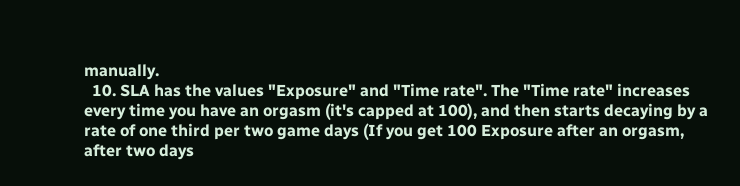manually.
  10. SLA has the values "Exposure" and "Time rate". The "Time rate" increases every time you have an orgasm (it's capped at 100), and then starts decaying by a rate of one third per two game days (If you get 100 Exposure after an orgasm, after two days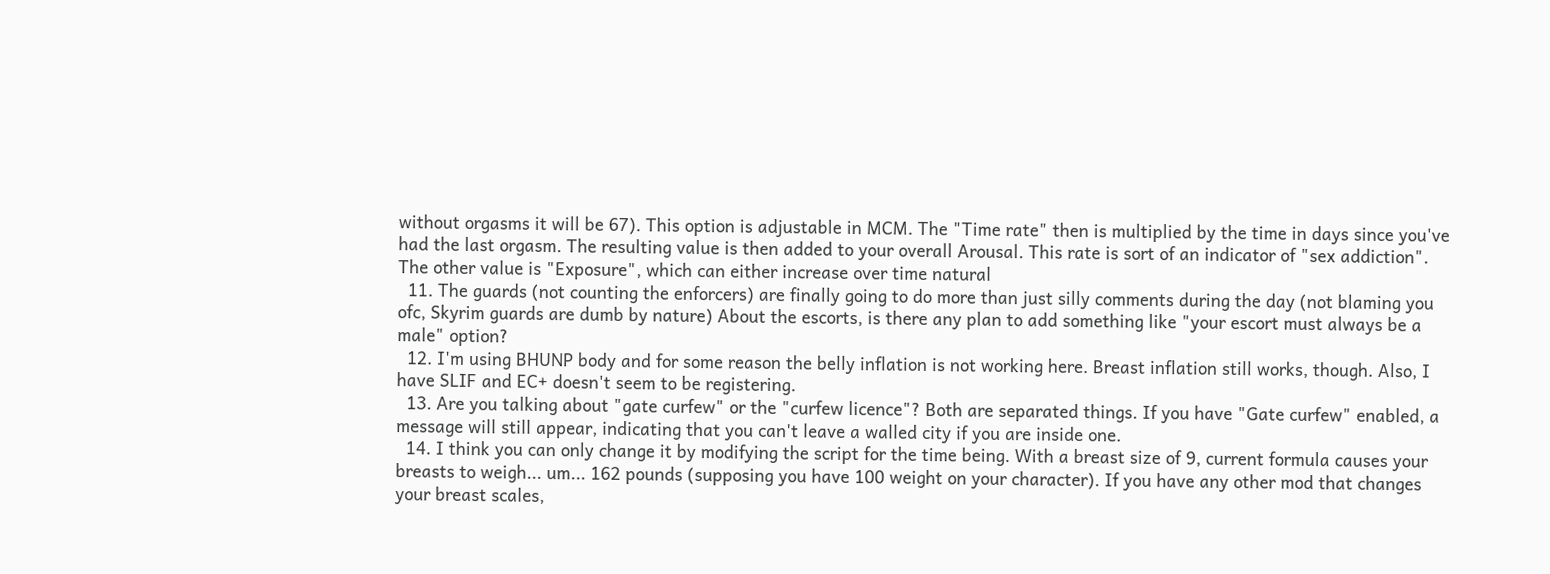without orgasms it will be 67). This option is adjustable in MCM. The "Time rate" then is multiplied by the time in days since you've had the last orgasm. The resulting value is then added to your overall Arousal. This rate is sort of an indicator of "sex addiction". The other value is "Exposure", which can either increase over time natural
  11. The guards (not counting the enforcers) are finally going to do more than just silly comments during the day (not blaming you ofc, Skyrim guards are dumb by nature) About the escorts, is there any plan to add something like "your escort must always be a male" option?
  12. I'm using BHUNP body and for some reason the belly inflation is not working here. Breast inflation still works, though. Also, I have SLIF and EC+ doesn't seem to be registering.
  13. Are you talking about "gate curfew" or the "curfew licence"? Both are separated things. If you have "Gate curfew" enabled, a message will still appear, indicating that you can't leave a walled city if you are inside one.
  14. I think you can only change it by modifying the script for the time being. With a breast size of 9, current formula causes your breasts to weigh... um... 162 pounds (supposing you have 100 weight on your character). If you have any other mod that changes your breast scales,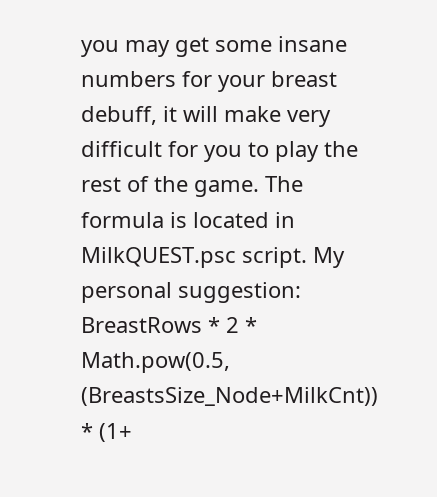you may get some insane numbers for your breast debuff, it will make very difficult for you to play the rest of the game. The formula is located in MilkQUEST.psc script. My personal suggestion: BreastRows * 2 * Math.pow(0.5, (BreastsSize_Node+MilkCnt)) * (1+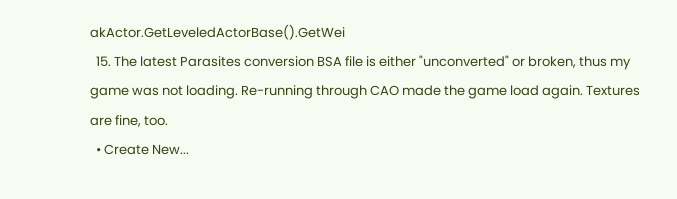akActor.GetLeveledActorBase().GetWei
  15. The latest Parasites conversion BSA file is either "unconverted" or broken, thus my game was not loading. Re-running through CAO made the game load again. Textures are fine, too.
  • Create New...